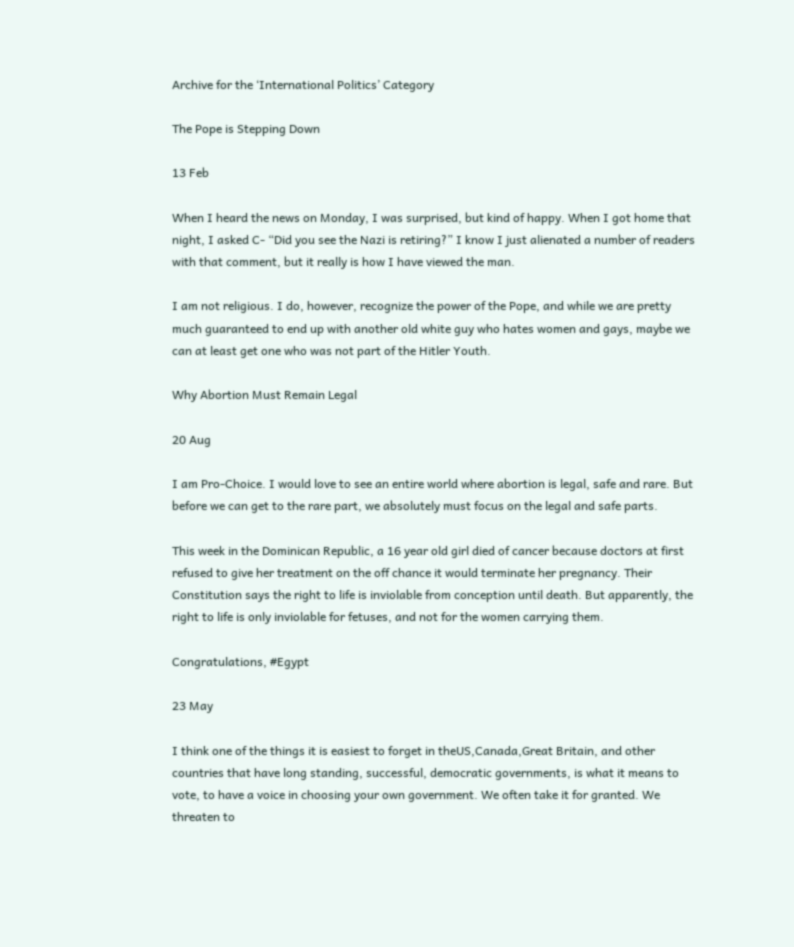Archive for the ‘International Politics’ Category

The Pope is Stepping Down

13 Feb

When I heard the news on Monday, I was surprised, but kind of happy. When I got home that night, I asked C- “Did you see the Nazi is retiring?” I know I just alienated a number of readers with that comment, but it really is how I have viewed the man.

I am not religious. I do, however, recognize the power of the Pope, and while we are pretty much guaranteed to end up with another old white guy who hates women and gays, maybe we can at least get one who was not part of the Hitler Youth.

Why Abortion Must Remain Legal

20 Aug

I am Pro-Choice. I would love to see an entire world where abortion is legal, safe and rare. But before we can get to the rare part, we absolutely must focus on the legal and safe parts.

This week in the Dominican Republic, a 16 year old girl died of cancer because doctors at first refused to give her treatment on the off chance it would terminate her pregnancy. Their Constitution says the right to life is inviolable from conception until death. But apparently, the right to life is only inviolable for fetuses, and not for the women carrying them.

Congratulations, #Egypt

23 May

I think one of the things it is easiest to forget in theUS,Canada,Great Britain, and other countries that have long standing, successful, democratic governments, is what it means to vote, to have a voice in choosing your own government. We often take it for granted. We threaten to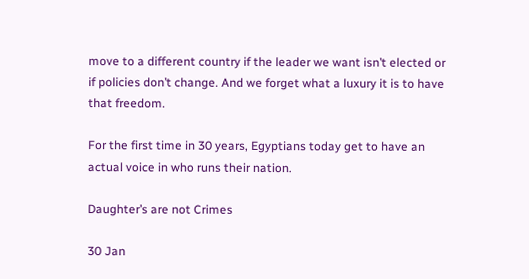move to a different country if the leader we want isn’t elected or if policies don’t change. And we forget what a luxury it is to have that freedom.

For the first time in 30 years, Egyptians today get to have an actual voice in who runs their nation.

Daughter’s are not Crimes

30 Jan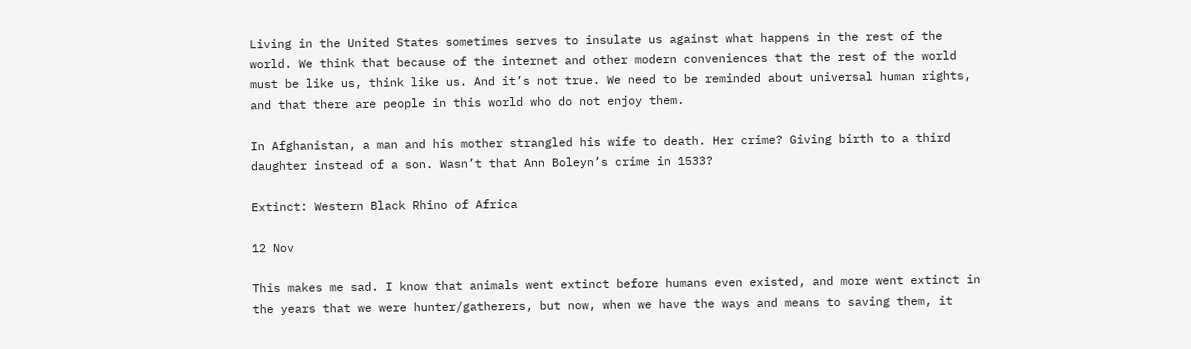Living in the United States sometimes serves to insulate us against what happens in the rest of the world. We think that because of the internet and other modern conveniences that the rest of the world must be like us, think like us. And it’s not true. We need to be reminded about universal human rights, and that there are people in this world who do not enjoy them.

In Afghanistan, a man and his mother strangled his wife to death. Her crime? Giving birth to a third daughter instead of a son. Wasn’t that Ann Boleyn’s crime in 1533?

Extinct: Western Black Rhino of Africa

12 Nov

This makes me sad. I know that animals went extinct before humans even existed, and more went extinct in the years that we were hunter/gatherers, but now, when we have the ways and means to saving them, it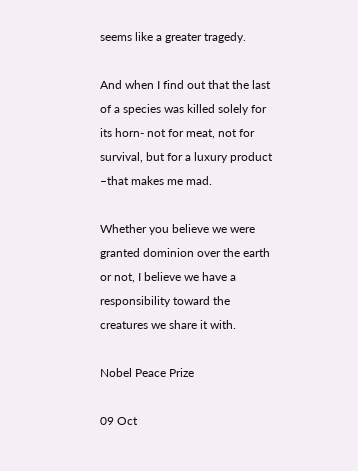seems like a greater tragedy.

And when I find out that the last of a species was killed solely for its horn- not for meat, not for survival, but for a luxury product –that makes me mad.

Whether you believe we were granted dominion over the earth or not, I believe we have a responsibility toward the creatures we share it with.

Nobel Peace Prize

09 Oct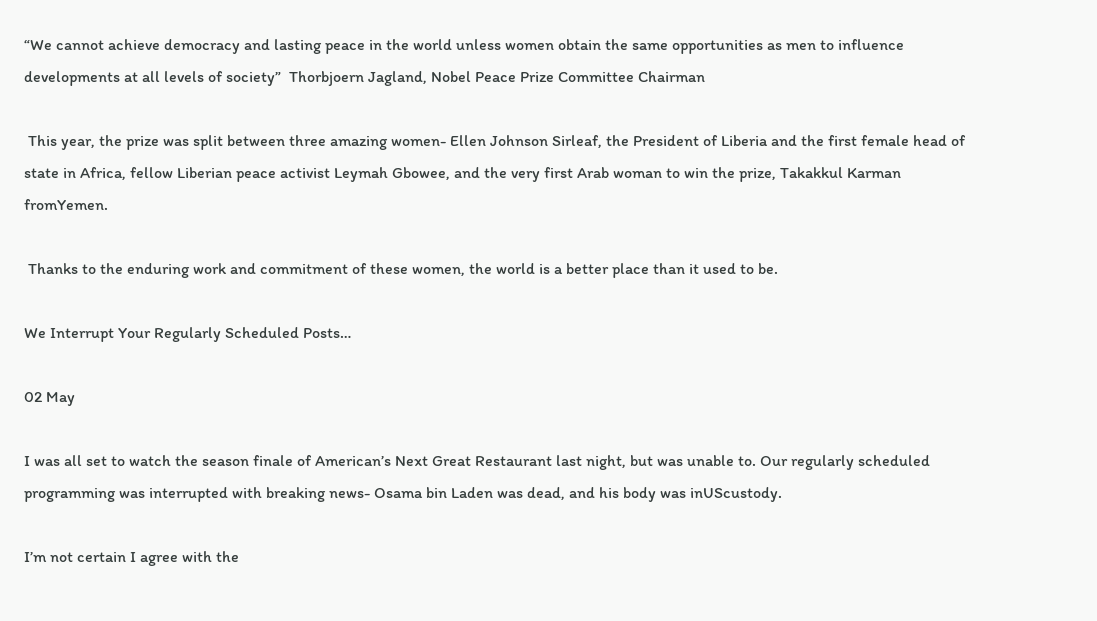“We cannot achieve democracy and lasting peace in the world unless women obtain the same opportunities as men to influence developments at all levels of society”  Thorbjoern Jagland, Nobel Peace Prize Committee Chairman

 This year, the prize was split between three amazing women- Ellen Johnson Sirleaf, the President of Liberia and the first female head of state in Africa, fellow Liberian peace activist Leymah Gbowee, and the very first Arab woman to win the prize, Takakkul Karman fromYemen.

 Thanks to the enduring work and commitment of these women, the world is a better place than it used to be.

We Interrupt Your Regularly Scheduled Posts…

02 May

I was all set to watch the season finale of American’s Next Great Restaurant last night, but was unable to. Our regularly scheduled programming was interrupted with breaking news- Osama bin Laden was dead, and his body was inUScustody.

I’m not certain I agree with the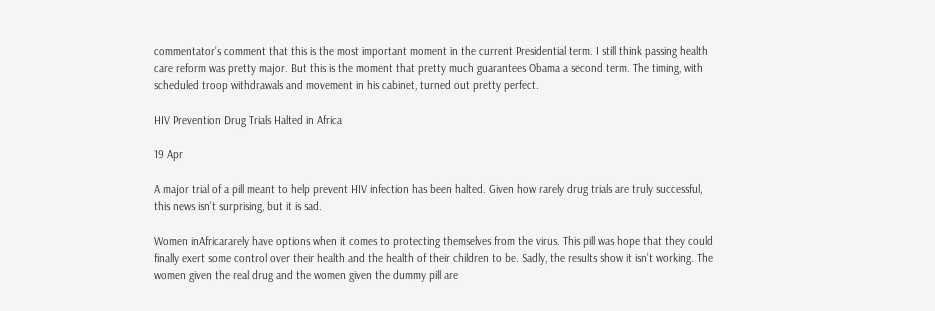commentator’s comment that this is the most important moment in the current Presidential term. I still think passing health care reform was pretty major. But this is the moment that pretty much guarantees Obama a second term. The timing, with scheduled troop withdrawals and movement in his cabinet, turned out pretty perfect.

HIV Prevention Drug Trials Halted in Africa

19 Apr

A major trial of a pill meant to help prevent HIV infection has been halted. Given how rarely drug trials are truly successful, this news isn’t surprising, but it is sad.

Women inAfricararely have options when it comes to protecting themselves from the virus. This pill was hope that they could finally exert some control over their health and the health of their children to be. Sadly, the results show it isn’t working. The women given the real drug and the women given the dummy pill are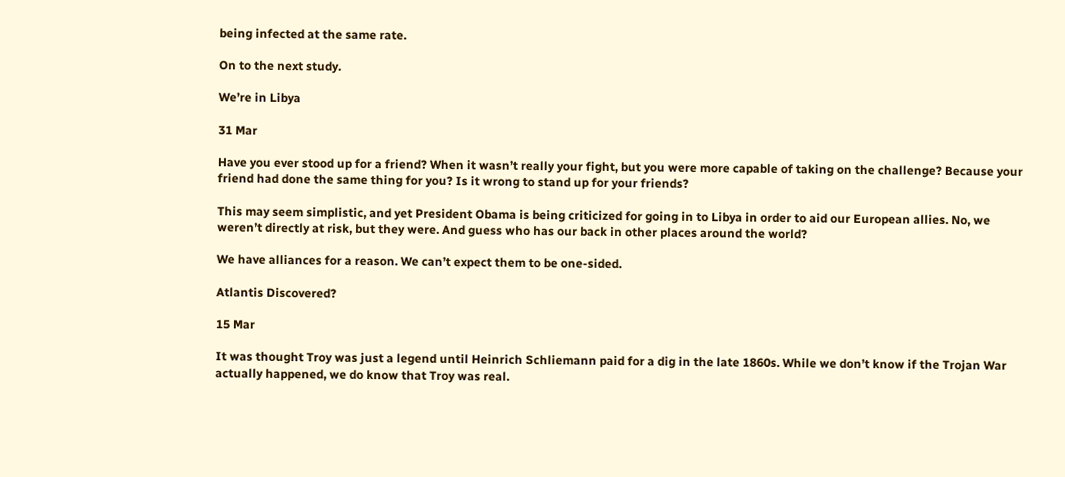being infected at the same rate.

On to the next study.

We’re in Libya

31 Mar

Have you ever stood up for a friend? When it wasn’t really your fight, but you were more capable of taking on the challenge? Because your friend had done the same thing for you? Is it wrong to stand up for your friends?

This may seem simplistic, and yet President Obama is being criticized for going in to Libya in order to aid our European allies. No, we weren’t directly at risk, but they were. And guess who has our back in other places around the world?

We have alliances for a reason. We can’t expect them to be one-sided.

Atlantis Discovered?

15 Mar

It was thought Troy was just a legend until Heinrich Schliemann paid for a dig in the late 1860s. While we don’t know if the Trojan War actually happened, we do know that Troy was real.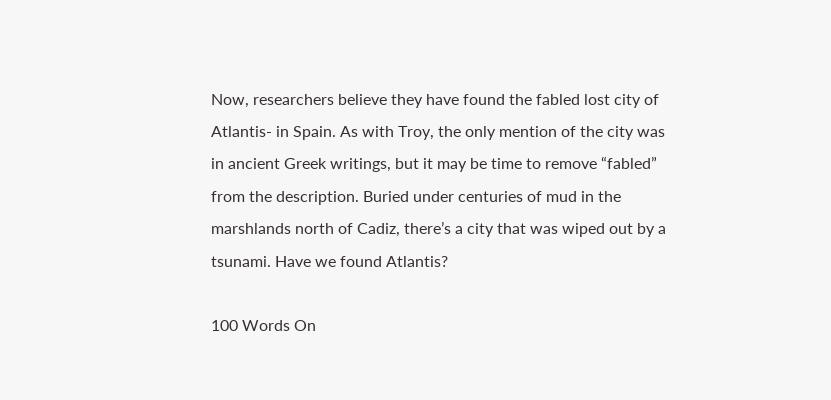Now, researchers believe they have found the fabled lost city of Atlantis- in Spain. As with Troy, the only mention of the city was in ancient Greek writings, but it may be time to remove “fabled” from the description. Buried under centuries of mud in the marshlands north of Cadiz, there’s a city that was wiped out by a tsunami. Have we found Atlantis?

100 Words On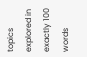topics explored in exactly 100 words